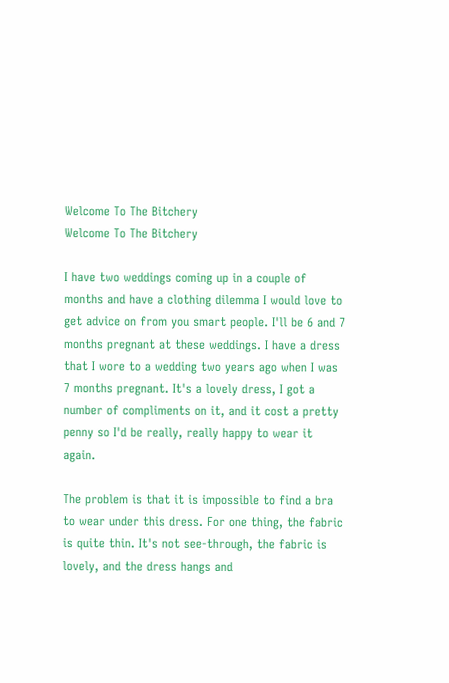Welcome To The Bitchery
Welcome To The Bitchery

I have two weddings coming up in a couple of months and have a clothing dilemma I would love to get advice on from you smart people. I'll be 6 and 7 months pregnant at these weddings. I have a dress that I wore to a wedding two years ago when I was 7 months pregnant. It's a lovely dress, I got a number of compliments on it, and it cost a pretty penny so I'd be really, really happy to wear it again.

The problem is that it is impossible to find a bra to wear under this dress. For one thing, the fabric is quite thin. It's not see-through, the fabric is lovely, and the dress hangs and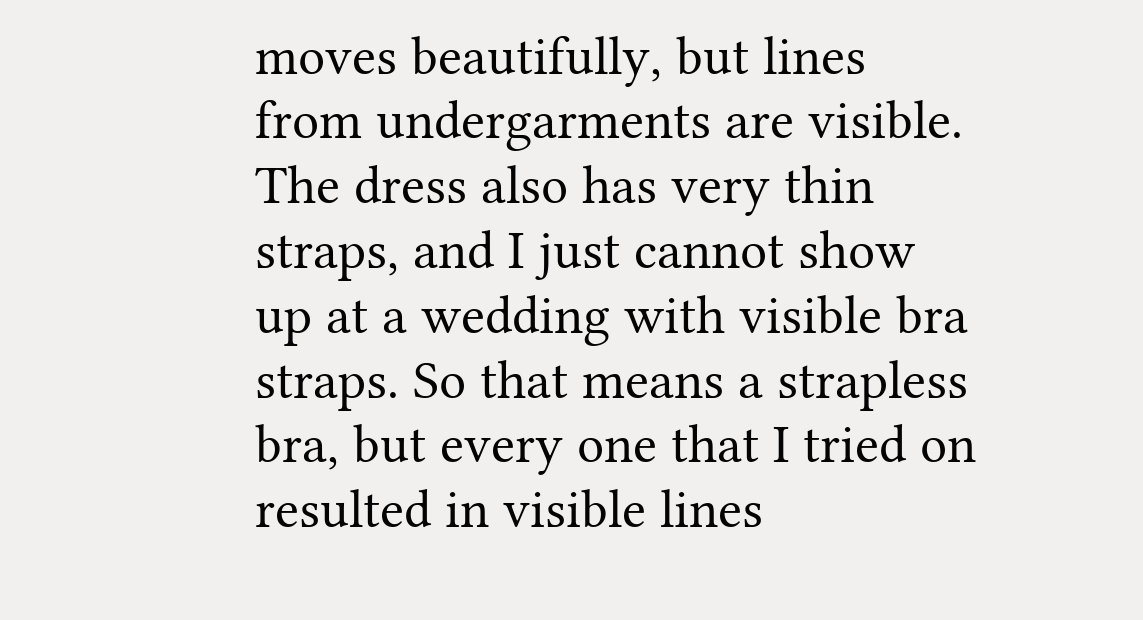moves beautifully, but lines from undergarments are visible. The dress also has very thin straps, and I just cannot show up at a wedding with visible bra straps. So that means a strapless bra, but every one that I tried on resulted in visible lines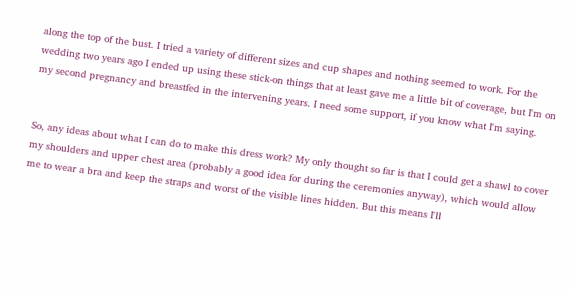along the top of the bust. I tried a variety of different sizes and cup shapes and nothing seemed to work. For the wedding two years ago I ended up using these stick-on things that at least gave me a little bit of coverage, but I'm on my second pregnancy and breastfed in the intervening years. I need some support, if you know what I'm saying.


So, any ideas about what I can do to make this dress work? My only thought so far is that I could get a shawl to cover my shoulders and upper chest area (probably a good idea for during the ceremonies anyway), which would allow me to wear a bra and keep the straps and worst of the visible lines hidden. But this means I'll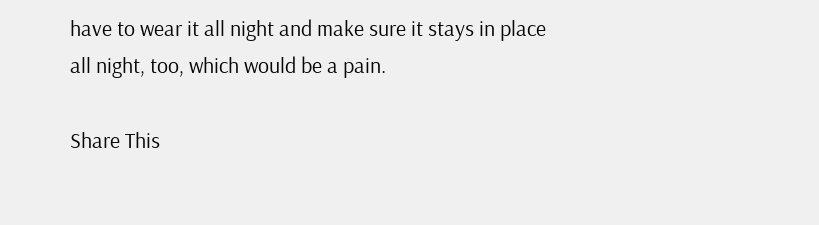have to wear it all night and make sure it stays in place all night, too, which would be a pain.

Share This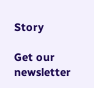Story

Get our newsletter